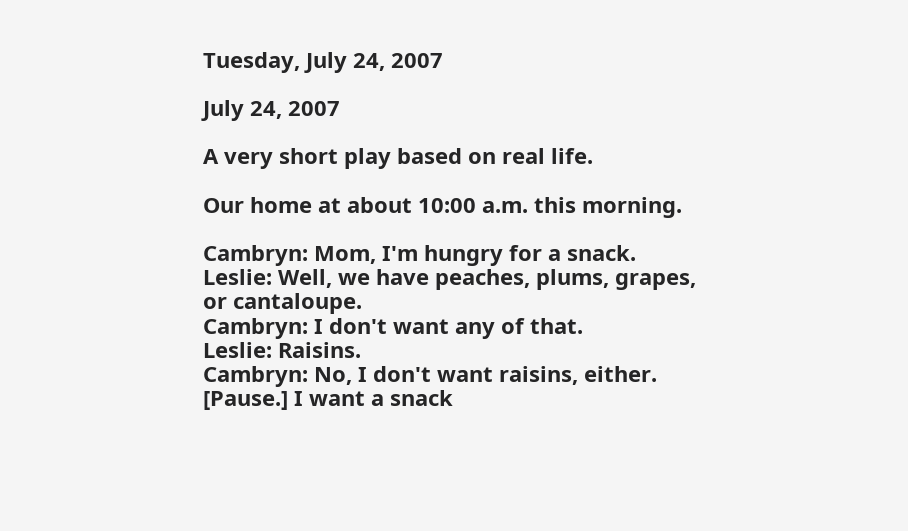Tuesday, July 24, 2007

July 24, 2007

A very short play based on real life.

Our home at about 10:00 a.m. this morning.

Cambryn: Mom, I'm hungry for a snack.
Leslie: Well, we have peaches, plums, grapes, or cantaloupe.
Cambryn: I don't want any of that.
Leslie: Raisins.
Cambryn: No, I don't want raisins, either. [Pause.] I want a snack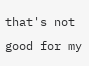that's not good for my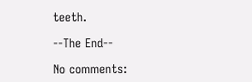teeth.

--The End--

No comments: